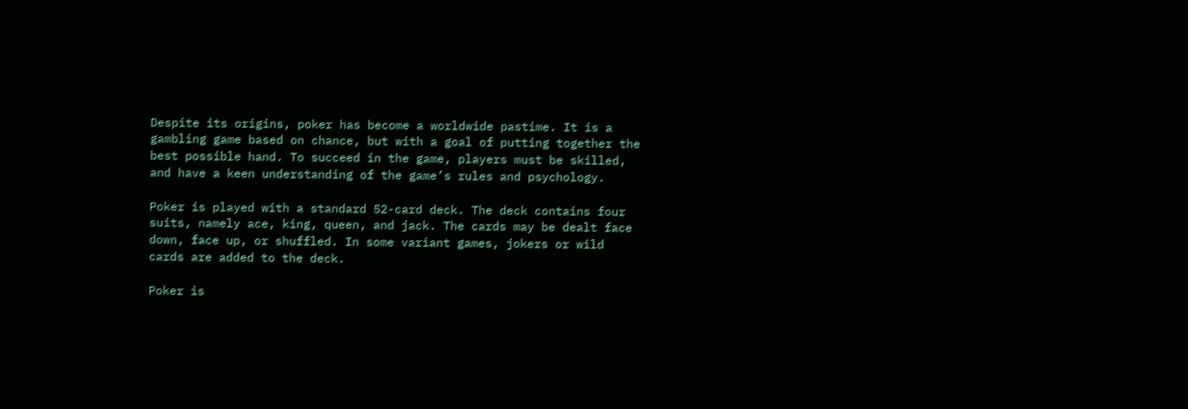Despite its origins, poker has become a worldwide pastime. It is a gambling game based on chance, but with a goal of putting together the best possible hand. To succeed in the game, players must be skilled, and have a keen understanding of the game’s rules and psychology.

Poker is played with a standard 52-card deck. The deck contains four suits, namely ace, king, queen, and jack. The cards may be dealt face down, face up, or shuffled. In some variant games, jokers or wild cards are added to the deck.

Poker is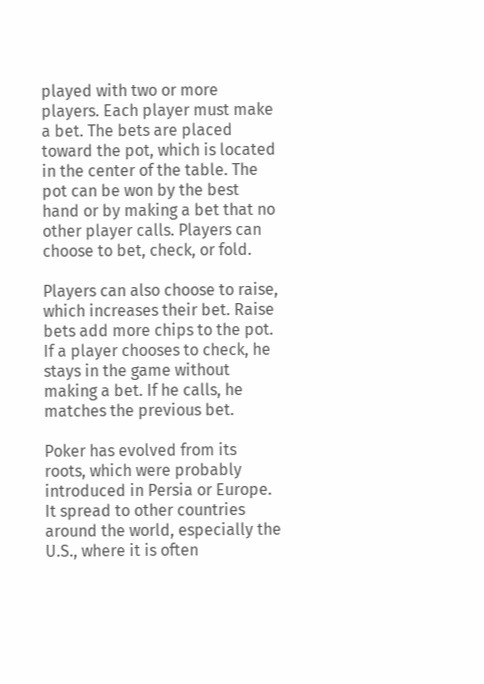played with two or more players. Each player must make a bet. The bets are placed toward the pot, which is located in the center of the table. The pot can be won by the best hand or by making a bet that no other player calls. Players can choose to bet, check, or fold.

Players can also choose to raise, which increases their bet. Raise bets add more chips to the pot. If a player chooses to check, he stays in the game without making a bet. If he calls, he matches the previous bet.

Poker has evolved from its roots, which were probably introduced in Persia or Europe. It spread to other countries around the world, especially the U.S., where it is often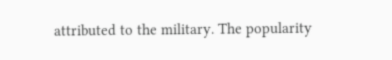attributed to the military. The popularity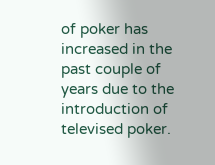of poker has increased in the past couple of years due to the introduction of televised poker.